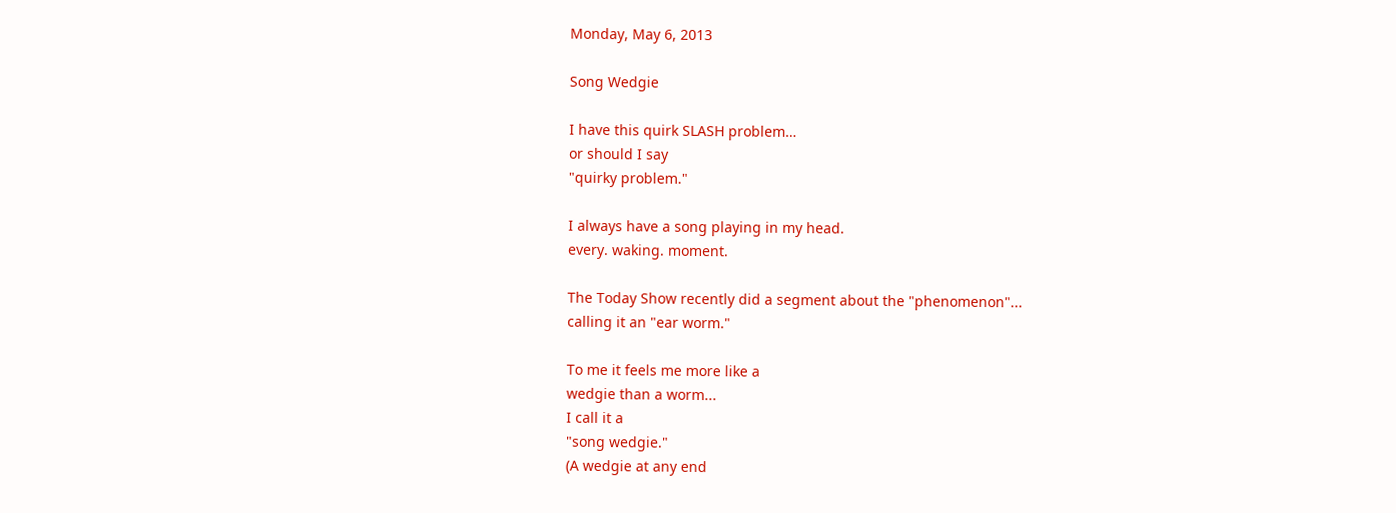Monday, May 6, 2013

Song Wedgie

I have this quirk SLASH problem…
or should I say
"quirky problem."

I always have a song playing in my head.
every. waking. moment.

The Today Show recently did a segment about the "phenomenon"...
calling it an "ear worm."

To me it feels me more like a
wedgie than a worm...
I call it a
"song wedgie."
(A wedgie at any end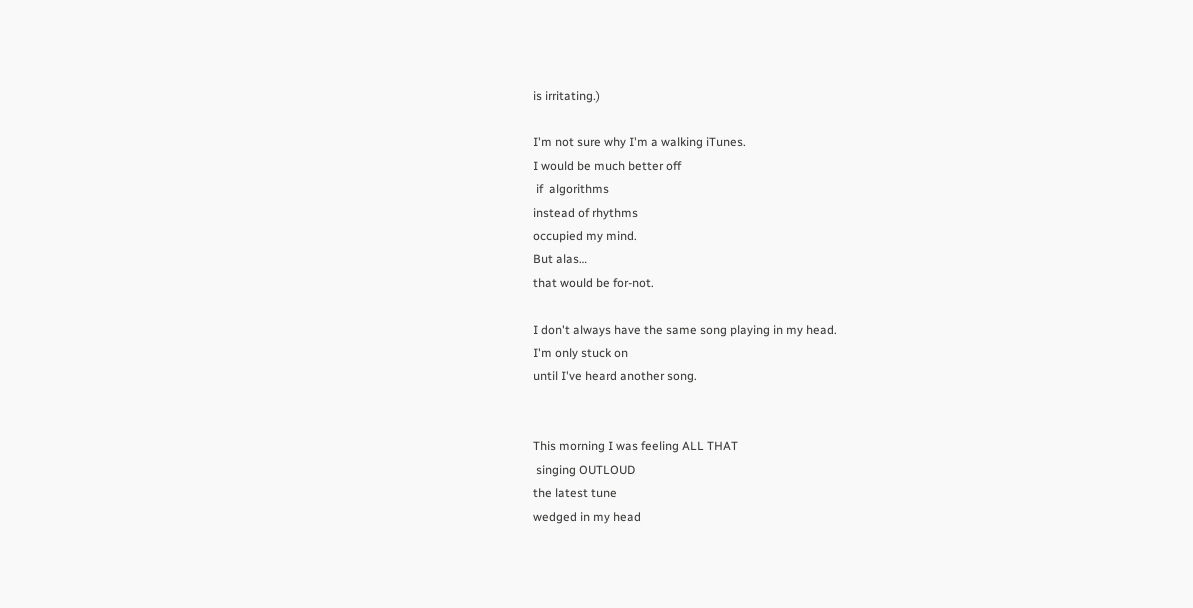is irritating.)

I'm not sure why I'm a walking iTunes.
I would be much better off
 if  algorithms
instead of rhythms
occupied my mind.
But alas…
that would be for-not.

I don't always have the same song playing in my head.
I'm only stuck on
until I've heard another song.


This morning I was feeling ALL THAT
 singing OUTLOUD
the latest tune
wedged in my head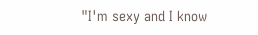"I'm sexy and I know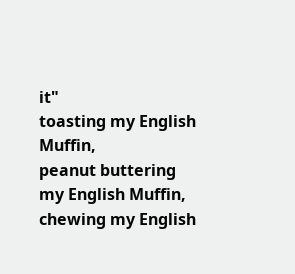it"
toasting my English Muffin,
peanut buttering my English Muffin,
chewing my English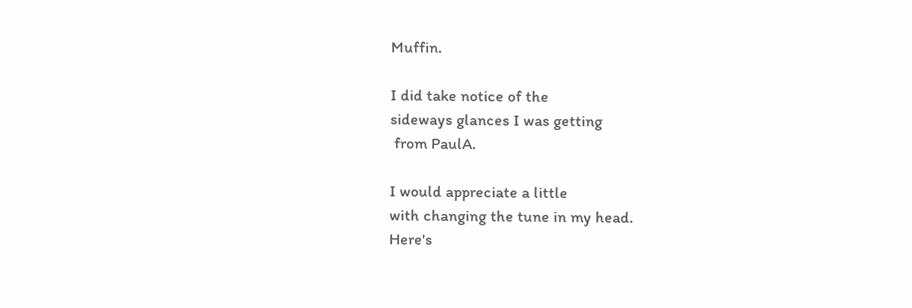Muffin.

I did take notice of the
sideways glances I was getting
 from PaulA.

I would appreciate a little
with changing the tune in my head.
Here's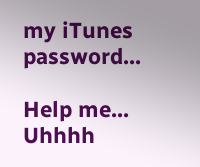my iTunes password...

Help me...
Uhhhh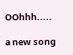OOhhh.....

a new song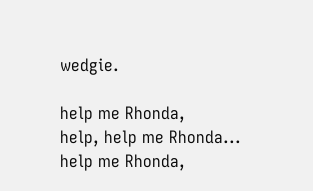wedgie.

help me Rhonda,
help, help me Rhonda...
help me Rhonda,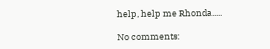help, help me Rhonda.....

No comments: